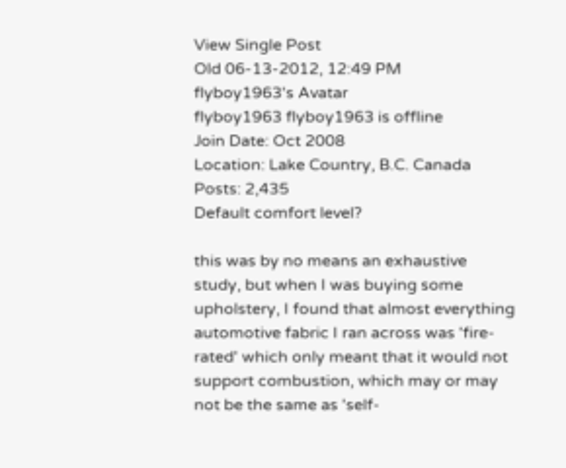View Single Post
Old 06-13-2012, 12:49 PM
flyboy1963's Avatar
flyboy1963 flyboy1963 is offline
Join Date: Oct 2008
Location: Lake Country, B.C. Canada
Posts: 2,435
Default comfort level?

this was by no means an exhaustive study, but when I was buying some upholstery, I found that almost everything automotive fabric I ran across was 'fire-rated' which only meant that it would not support combustion, which may or may not be the same as 'self-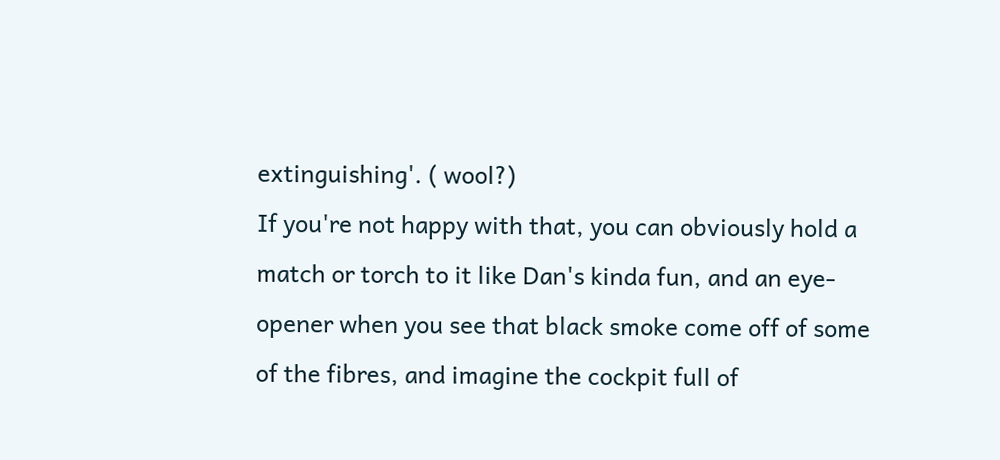extinguishing'. ( wool?)
If you're not happy with that, you can obviously hold a match or torch to it like Dan's kinda fun, and an eye-opener when you see that black smoke come off of some of the fibres, and imagine the cockpit full of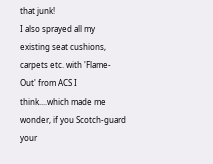that junk!
I also sprayed all my existing seat cushions, carpets etc. with 'Flame-Out' from ACS I think....which made me wonder, if you Scotch-guard your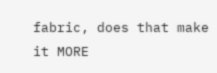fabric, does that make it MORE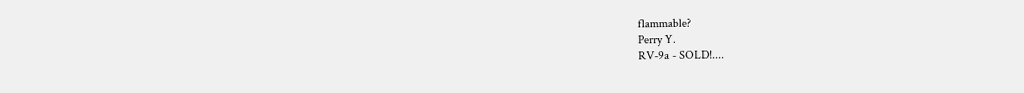flammable?
Perry Y.
RV-9a - SOLD!....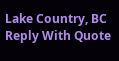Lake Country, BC
Reply With Quote